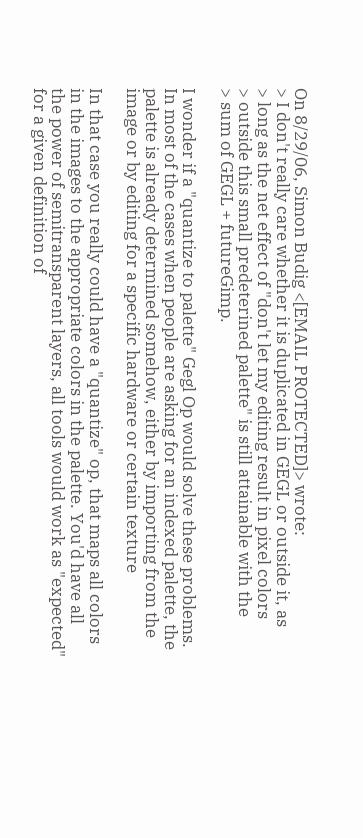On 8/29/06, Simon Budig <[EMAIL PROTECTED]> wrote:
> I don't really care whether it is duplicated in GEGL or outside it, as
> long as the net effect of "don't let my editing result in pixel colors
> outside this small predeterined palette" is still attainable with the
> sum of GEGL + futureGimp.

I wonder if a "quantize to palette" Gegl Op would solve these problems.
In most of the cases when people are asking for an indexed palette, the
palette is already determined somehow, either by importing from the
image or by editing for a specific hardware or certain texture

In that case you really could have a "quantize" op, that maps all colors
in the images to the appropriate colors in the palette. You'd have all
the power of semitransparent layers, all tools would work as "expected"
for a given definition of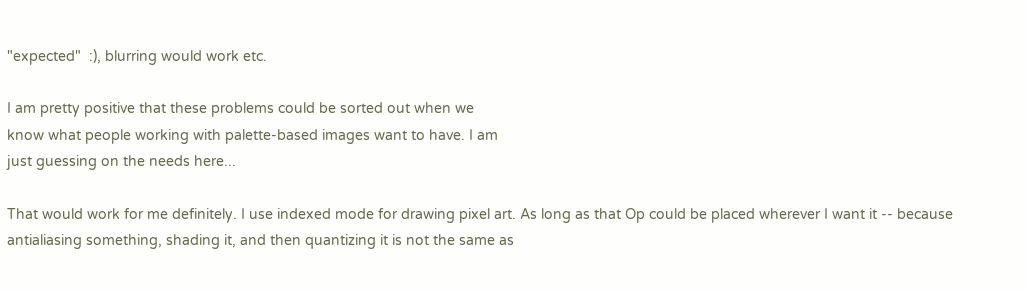"expected"  :), blurring would work etc.

I am pretty positive that these problems could be sorted out when we
know what people working with palette-based images want to have. I am
just guessing on the needs here...

That would work for me definitely. I use indexed mode for drawing pixel art. As long as that Op could be placed wherever I want it -- because antialiasing something, shading it, and then quantizing it is not the same as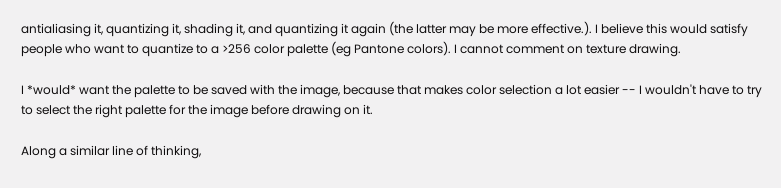antialiasing it, quantizing it, shading it, and quantizing it again (the latter may be more effective.). I believe this would satisfy people who want to quantize to a >256 color palette (eg Pantone colors). I cannot comment on texture drawing.

I *would* want the palette to be saved with the image, because that makes color selection a lot easier -- I wouldn't have to try to select the right palette for the image before drawing on it.

Along a similar line of thinking,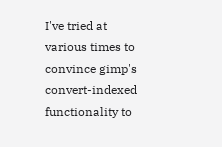I've tried at various times to convince gimp's convert-indexed functionality to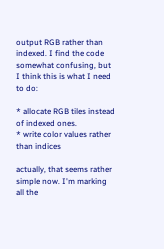output RGB rather than indexed. I find the code somewhat confusing, but I think this is what I need to do:

* allocate RGB tiles instead of indexed ones.
* write color values rather than indices

actually, that seems rather simple now. I'm marking all the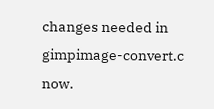changes needed in gimpimage-convert.c now.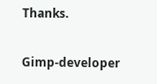Thanks.

Gimp-developer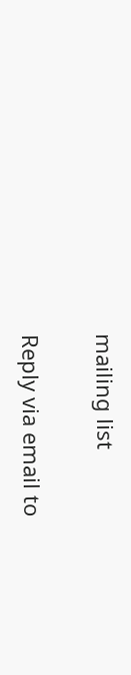mailing list

Reply via email to